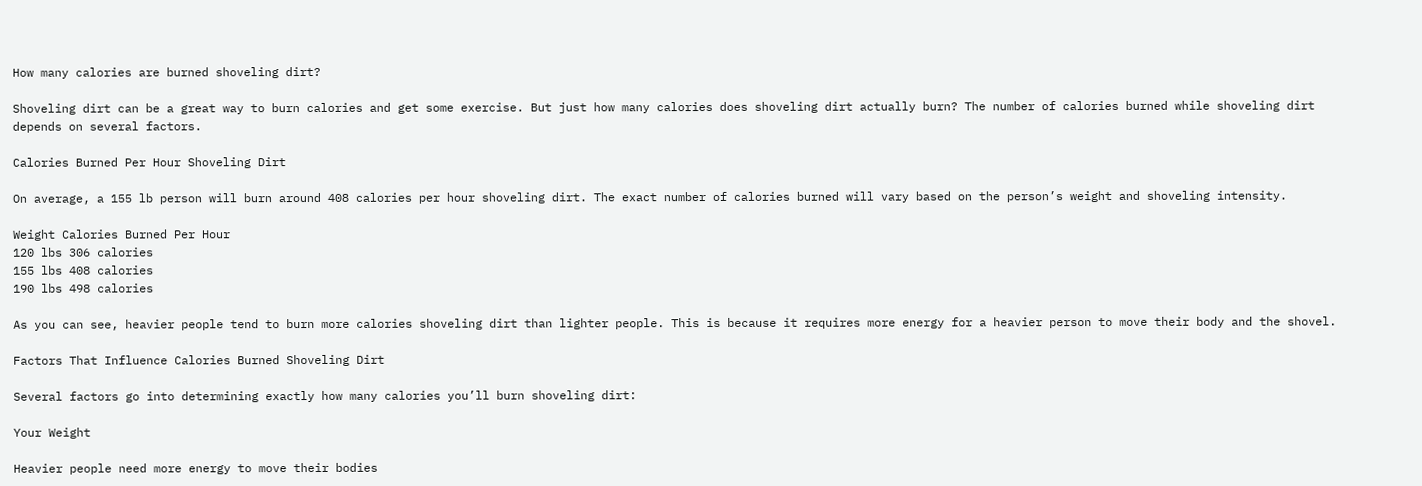How many calories are burned shoveling dirt?

Shoveling dirt can be a great way to burn calories and get some exercise. But just how many calories does shoveling dirt actually burn? The number of calories burned while shoveling dirt depends on several factors.

Calories Burned Per Hour Shoveling Dirt

On average, a 155 lb person will burn around 408 calories per hour shoveling dirt. The exact number of calories burned will vary based on the person’s weight and shoveling intensity.

Weight Calories Burned Per Hour
120 lbs 306 calories
155 lbs 408 calories
190 lbs 498 calories

As you can see, heavier people tend to burn more calories shoveling dirt than lighter people. This is because it requires more energy for a heavier person to move their body and the shovel.

Factors That Influence Calories Burned Shoveling Dirt

Several factors go into determining exactly how many calories you’ll burn shoveling dirt:

Your Weight

Heavier people need more energy to move their bodies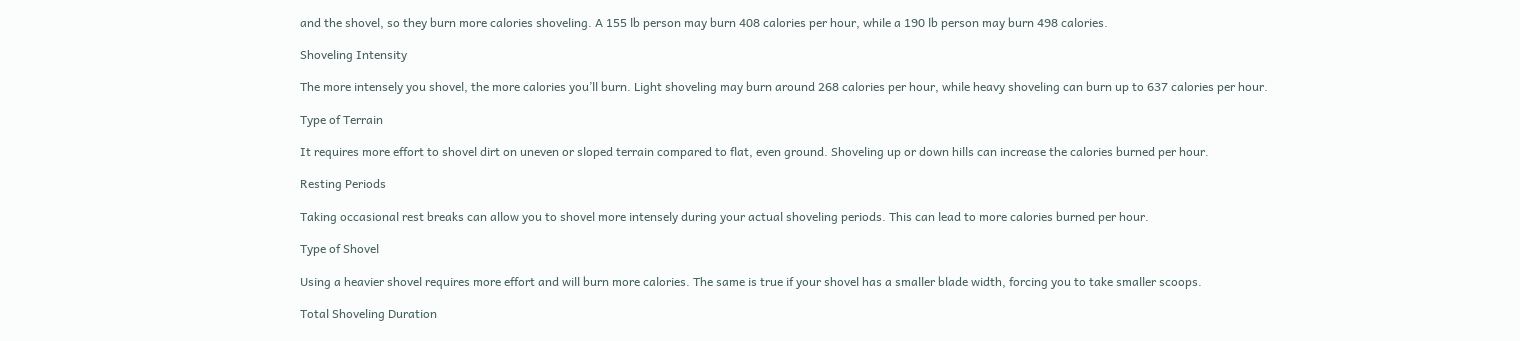and the shovel, so they burn more calories shoveling. A 155 lb person may burn 408 calories per hour, while a 190 lb person may burn 498 calories.

Shoveling Intensity

The more intensely you shovel, the more calories you’ll burn. Light shoveling may burn around 268 calories per hour, while heavy shoveling can burn up to 637 calories per hour.

Type of Terrain

It requires more effort to shovel dirt on uneven or sloped terrain compared to flat, even ground. Shoveling up or down hills can increase the calories burned per hour.

Resting Periods

Taking occasional rest breaks can allow you to shovel more intensely during your actual shoveling periods. This can lead to more calories burned per hour.

Type of Shovel

Using a heavier shovel requires more effort and will burn more calories. The same is true if your shovel has a smaller blade width, forcing you to take smaller scoops.

Total Shoveling Duration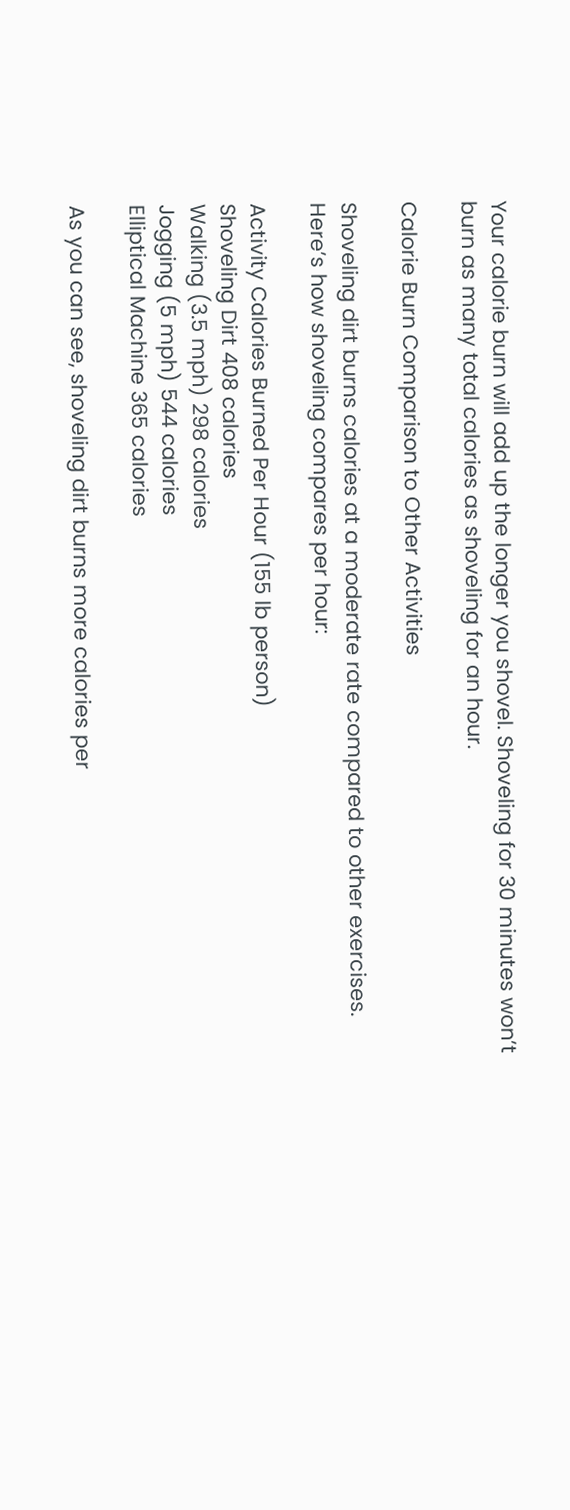Your calorie burn will add up the longer you shovel. Shoveling for 30 minutes won’t burn as many total calories as shoveling for an hour.

Calorie Burn Comparison to Other Activities

Shoveling dirt burns calories at a moderate rate compared to other exercises. Here’s how shoveling compares per hour:

Activity Calories Burned Per Hour (155 lb person)
Shoveling Dirt 408 calories
Walking (3.5 mph) 298 calories
Jogging (5 mph) 544 calories
Elliptical Machine 365 calories

As you can see, shoveling dirt burns more calories per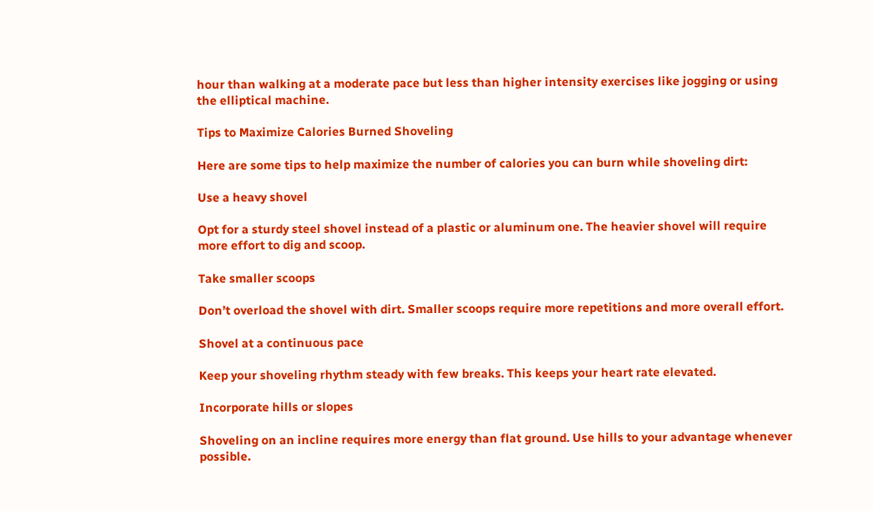hour than walking at a moderate pace but less than higher intensity exercises like jogging or using the elliptical machine.

Tips to Maximize Calories Burned Shoveling

Here are some tips to help maximize the number of calories you can burn while shoveling dirt:

Use a heavy shovel

Opt for a sturdy steel shovel instead of a plastic or aluminum one. The heavier shovel will require more effort to dig and scoop.

Take smaller scoops

Don’t overload the shovel with dirt. Smaller scoops require more repetitions and more overall effort.

Shovel at a continuous pace

Keep your shoveling rhythm steady with few breaks. This keeps your heart rate elevated.

Incorporate hills or slopes

Shoveling on an incline requires more energy than flat ground. Use hills to your advantage whenever possible.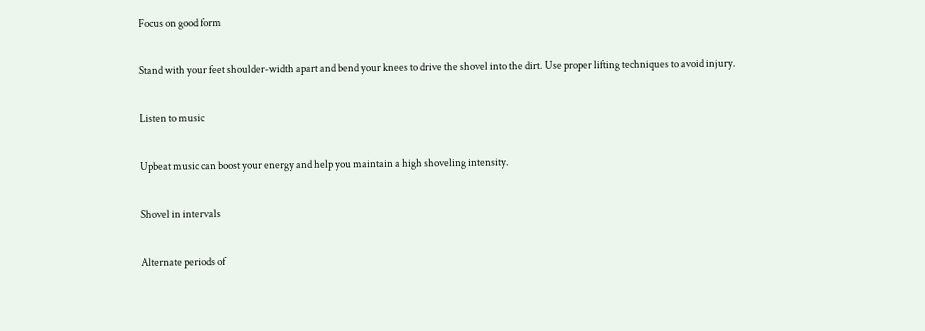Focus on good form

Stand with your feet shoulder-width apart and bend your knees to drive the shovel into the dirt. Use proper lifting techniques to avoid injury.

Listen to music

Upbeat music can boost your energy and help you maintain a high shoveling intensity.

Shovel in intervals

Alternate periods of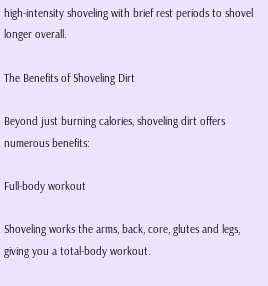high-intensity shoveling with brief rest periods to shovel longer overall.

The Benefits of Shoveling Dirt

Beyond just burning calories, shoveling dirt offers numerous benefits:

Full-body workout

Shoveling works the arms, back, core, glutes and legs, giving you a total-body workout.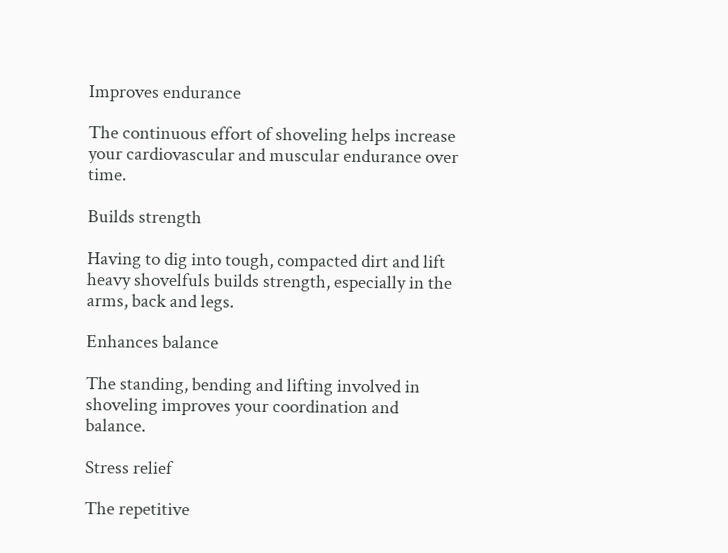Improves endurance

The continuous effort of shoveling helps increase your cardiovascular and muscular endurance over time.

Builds strength

Having to dig into tough, compacted dirt and lift heavy shovelfuls builds strength, especially in the arms, back and legs.

Enhances balance

The standing, bending and lifting involved in shoveling improves your coordination and balance.

Stress relief

The repetitive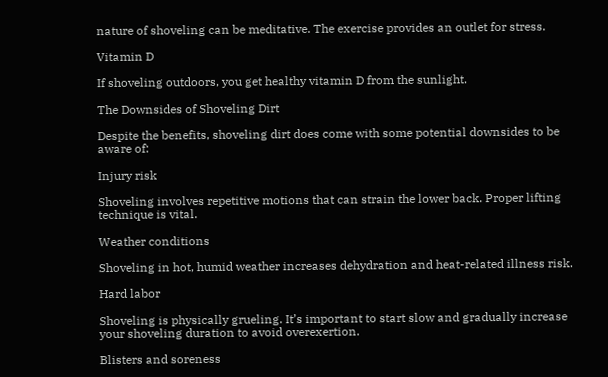nature of shoveling can be meditative. The exercise provides an outlet for stress.

Vitamin D

If shoveling outdoors, you get healthy vitamin D from the sunlight.

The Downsides of Shoveling Dirt

Despite the benefits, shoveling dirt does come with some potential downsides to be aware of:

Injury risk

Shoveling involves repetitive motions that can strain the lower back. Proper lifting technique is vital.

Weather conditions

Shoveling in hot, humid weather increases dehydration and heat-related illness risk.

Hard labor

Shoveling is physically grueling. It’s important to start slow and gradually increase your shoveling duration to avoid overexertion.

Blisters and soreness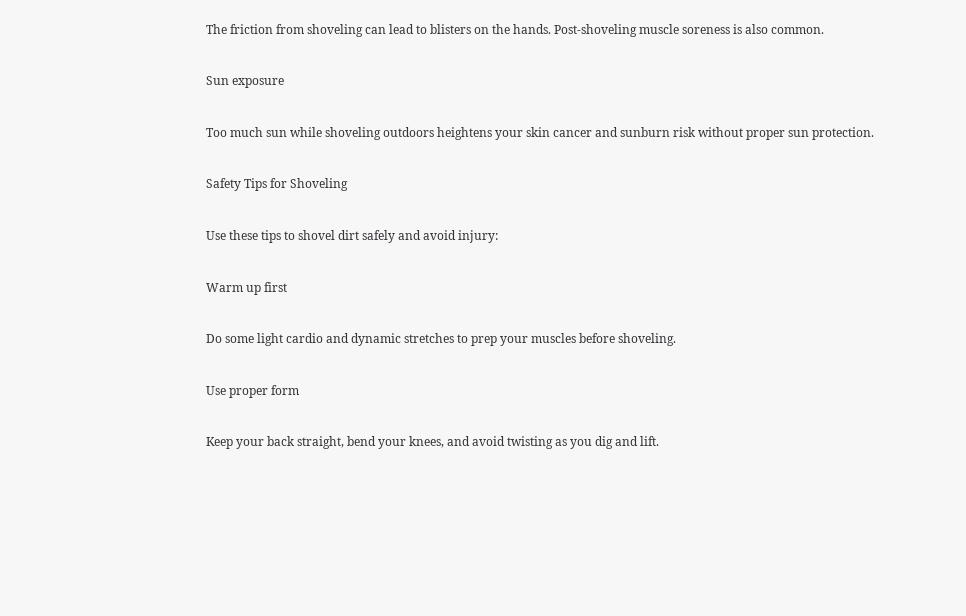The friction from shoveling can lead to blisters on the hands. Post-shoveling muscle soreness is also common.

Sun exposure

Too much sun while shoveling outdoors heightens your skin cancer and sunburn risk without proper sun protection.

Safety Tips for Shoveling

Use these tips to shovel dirt safely and avoid injury:

Warm up first

Do some light cardio and dynamic stretches to prep your muscles before shoveling.

Use proper form

Keep your back straight, bend your knees, and avoid twisting as you dig and lift.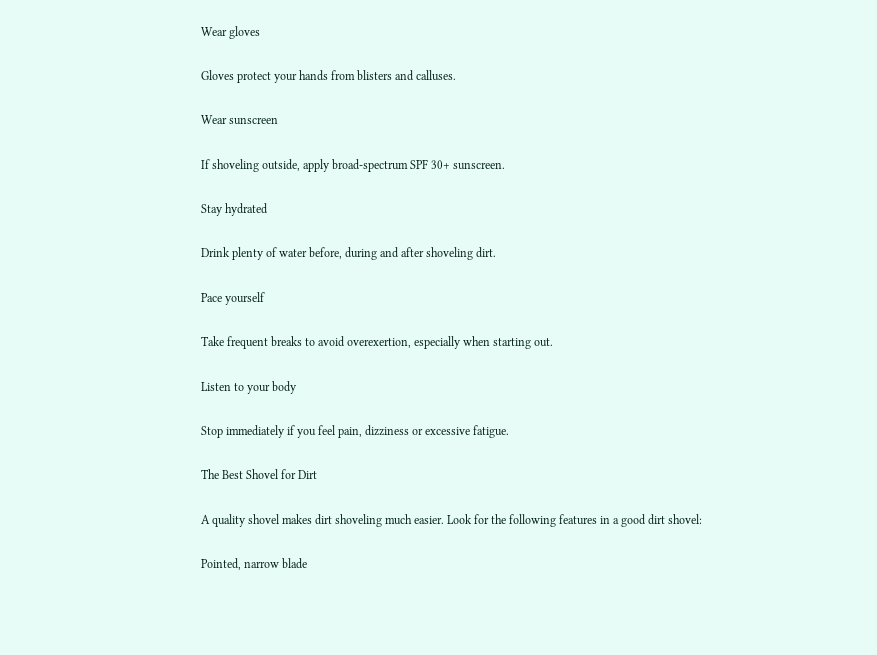Wear gloves

Gloves protect your hands from blisters and calluses.

Wear sunscreen

If shoveling outside, apply broad-spectrum SPF 30+ sunscreen.

Stay hydrated

Drink plenty of water before, during and after shoveling dirt.

Pace yourself

Take frequent breaks to avoid overexertion, especially when starting out.

Listen to your body

Stop immediately if you feel pain, dizziness or excessive fatigue.

The Best Shovel for Dirt

A quality shovel makes dirt shoveling much easier. Look for the following features in a good dirt shovel:

Pointed, narrow blade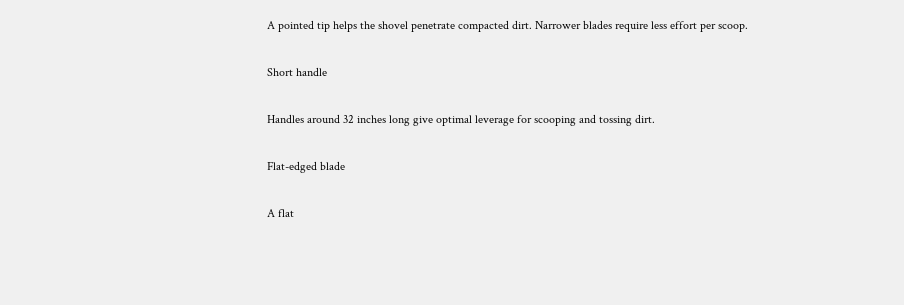A pointed tip helps the shovel penetrate compacted dirt. Narrower blades require less effort per scoop.

Short handle

Handles around 32 inches long give optimal leverage for scooping and tossing dirt.

Flat-edged blade

A flat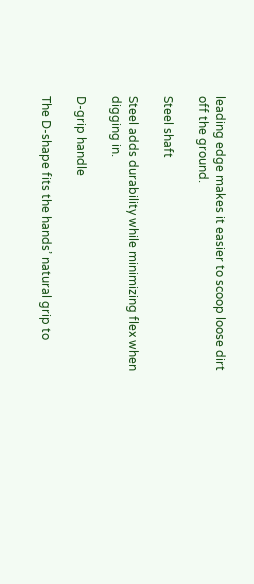leading edge makes it easier to scoop loose dirt off the ground.

Steel shaft

Steel adds durability while minimizing flex when digging in.

D-grip handle

The D-shape fits the hands’ natural grip to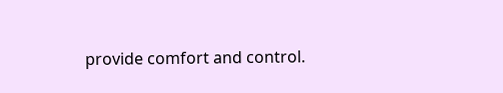provide comfort and control.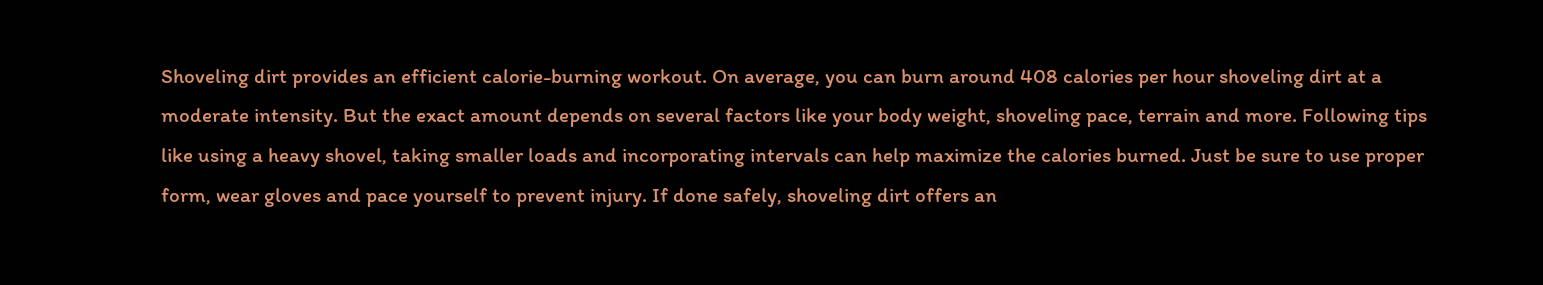Shoveling dirt provides an efficient calorie-burning workout. On average, you can burn around 408 calories per hour shoveling dirt at a moderate intensity. But the exact amount depends on several factors like your body weight, shoveling pace, terrain and more. Following tips like using a heavy shovel, taking smaller loads and incorporating intervals can help maximize the calories burned. Just be sure to use proper form, wear gloves and pace yourself to prevent injury. If done safely, shoveling dirt offers an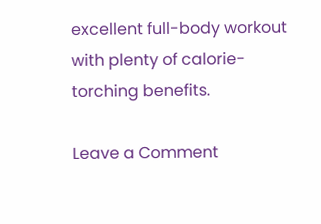excellent full-body workout with plenty of calorie-torching benefits.

Leave a Comment